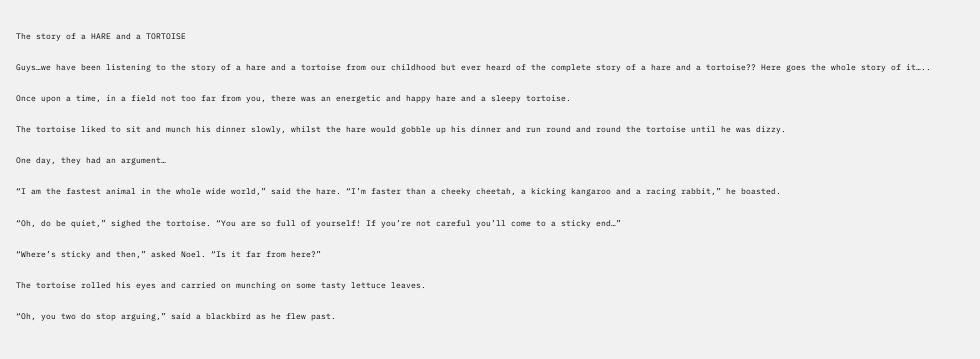The story of a HARE and a TORTOISE

Guys…we have been listening to the story of a hare and a tortoise from our childhood but ever heard of the complete story of a hare and a tortoise?? Here goes the whole story of it…..

Once upon a time, in a field not too far from you, there was an energetic and happy hare and a sleepy tortoise.

The tortoise liked to sit and munch his dinner slowly, whilst the hare would gobble up his dinner and run round and round the tortoise until he was dizzy.

One day, they had an argument…

“I am the fastest animal in the whole wide world,” said the hare. “I’m faster than a cheeky cheetah, a kicking kangaroo and a racing rabbit,” he boasted.

“Oh, do be quiet,” sighed the tortoise. “You are so full of yourself! If you’re not careful you’ll come to a sticky end…”

“Where’s sticky and then,” asked Noel. “Is it far from here?”

The tortoise rolled his eyes and carried on munching on some tasty lettuce leaves.

“Oh, you two do stop arguing,” said a blackbird as he flew past.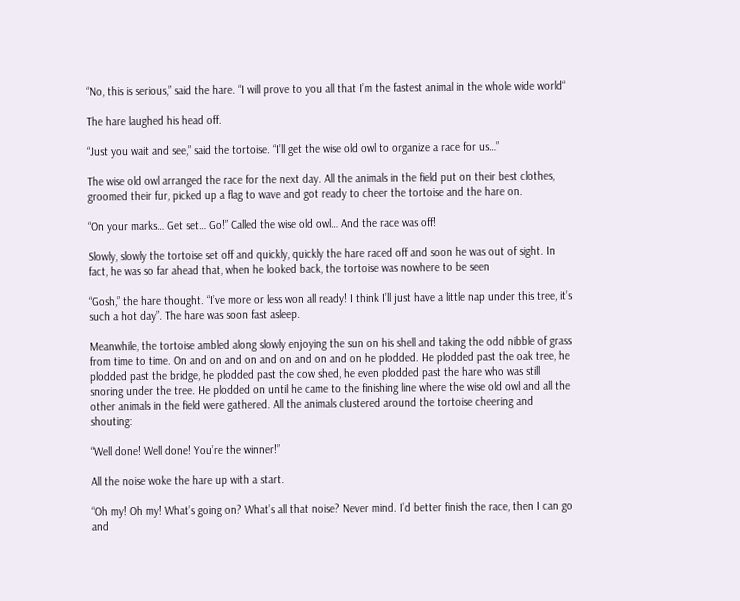“No, this is serious,” said the hare. “I will prove to you all that I’m the fastest animal in the whole wide world“

The hare laughed his head off.

“Just you wait and see,” said the tortoise. “I’ll get the wise old owl to organize a race for us…”

The wise old owl arranged the race for the next day. All the animals in the field put on their best clothes, groomed their fur, picked up a flag to wave and got ready to cheer the tortoise and the hare on.

“On your marks… Get set… Go!” Called the wise old owl… And the race was off!

Slowly, slowly the tortoise set off and quickly, quickly the hare raced off and soon he was out of sight. In fact, he was so far ahead that, when he looked back, the tortoise was nowhere to be seen

“Gosh,” the hare thought. “I’ve more or less won all ready! I think I’ll just have a little nap under this tree, it’s such a hot day”. The hare was soon fast asleep.

Meanwhile, the tortoise ambled along slowly enjoying the sun on his shell and taking the odd nibble of grass from time to time. On and on and on and on and on and on he plodded. He plodded past the oak tree, he plodded past the bridge, he plodded past the cow shed, he even plodded past the hare who was still snoring under the tree. He plodded on until he came to the finishing line where the wise old owl and all the other animals in the field were gathered. All the animals clustered around the tortoise cheering and shouting:

“Well done! Well done! You’re the winner!”

All the noise woke the hare up with a start.

“Oh my! Oh my! What’s going on? What’s all that noise? Never mind. I’d better finish the race, then I can go and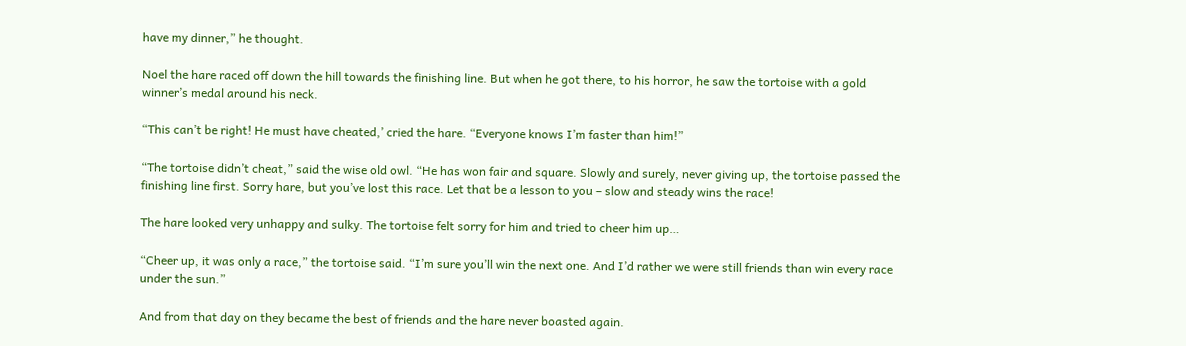have my dinner,” he thought.

Noel the hare raced off down the hill towards the finishing line. But when he got there, to his horror, he saw the tortoise with a gold winner’s medal around his neck.

“This can’t be right! He must have cheated,’ cried the hare. “Everyone knows I’m faster than him!”

“The tortoise didn’t cheat,” said the wise old owl. “He has won fair and square. Slowly and surely, never giving up, the tortoise passed the finishing line first. Sorry hare, but you’ve lost this race. Let that be a lesson to you – slow and steady wins the race!

The hare looked very unhappy and sulky. The tortoise felt sorry for him and tried to cheer him up…

“Cheer up, it was only a race,” the tortoise said. “I’m sure you’ll win the next one. And I’d rather we were still friends than win every race under the sun.”

And from that day on they became the best of friends and the hare never boasted again.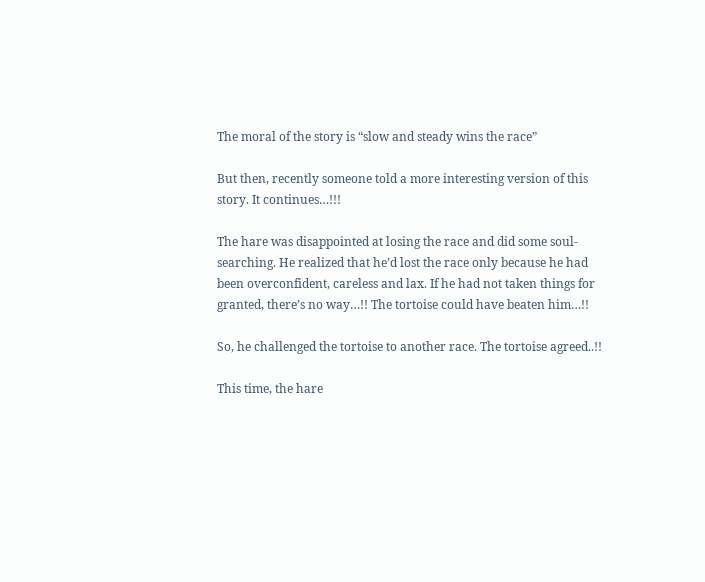The moral of the story is “slow and steady wins the race”

But then, recently someone told a more interesting version of this story. It continues…!!!

The hare was disappointed at losing the race and did some soul-searching. He realized that he’d lost the race only because he had been overconfident, careless and lax. If he had not taken things for granted, there’s no way…!! The tortoise could have beaten him…!!

So, he challenged the tortoise to another race. The tortoise agreed..!!

This time, the hare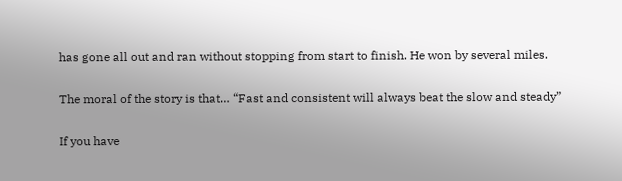has gone all out and ran without stopping from start to finish. He won by several miles.

The moral of the story is that… “Fast and consistent will always beat the slow and steady”

If you have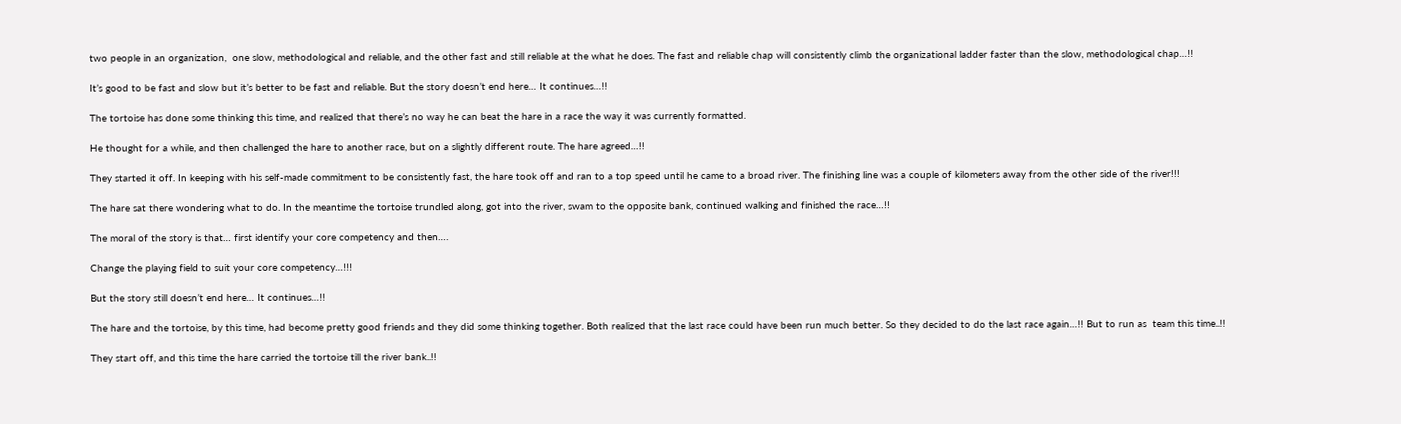two people in an organization,  one slow, methodological and reliable, and the other fast and still reliable at the what he does. The fast and reliable chap will consistently climb the organizational ladder faster than the slow, methodological chap…!!

It’s good to be fast and slow but it’s better to be fast and reliable. But the story doesn’t end here… It continues…!!

The tortoise has done some thinking this time, and realized that there’s no way he can beat the hare in a race the way it was currently formatted.

He thought for a while, and then challenged the hare to another race, but on a slightly different route. The hare agreed…!!

They started it off. In keeping with his self-made commitment to be consistently fast, the hare took off and ran to a top speed until he came to a broad river. The finishing line was a couple of kilometers away from the other side of the river!!!

The hare sat there wondering what to do. In the meantime the tortoise trundled along, got into the river, swam to the opposite bank, continued walking and finished the race…!!

The moral of the story is that… first identify your core competency and then….

Change the playing field to suit your core competency…!!!

But the story still doesn’t end here… It continues…!!

The hare and the tortoise, by this time, had become pretty good friends and they did some thinking together. Both realized that the last race could have been run much better. So they decided to do the last race again…!! But to run as  team this time..!!

They start off, and this time the hare carried the tortoise till the river bank..!!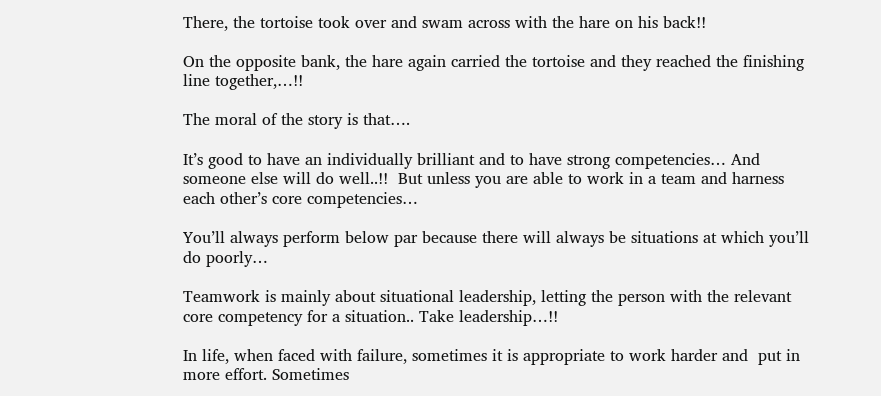There, the tortoise took over and swam across with the hare on his back!!

On the opposite bank, the hare again carried the tortoise and they reached the finishing line together,…!!

The moral of the story is that….

It’s good to have an individually brilliant and to have strong competencies… And someone else will do well..!!  But unless you are able to work in a team and harness each other’s core competencies…

You’ll always perform below par because there will always be situations at which you’ll do poorly…

Teamwork is mainly about situational leadership, letting the person with the relevant core competency for a situation.. Take leadership…!!

In life, when faced with failure, sometimes it is appropriate to work harder and  put in more effort. Sometimes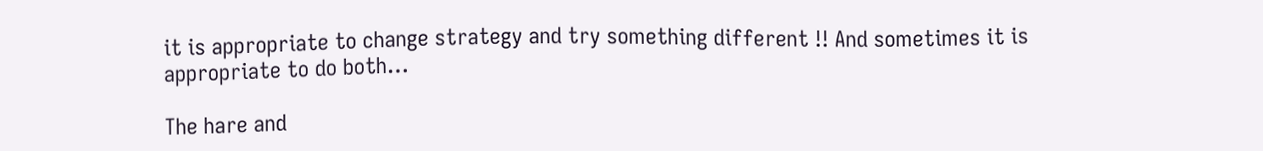it is appropriate to change strategy and try something different !! And sometimes it is appropriate to do both…

The hare and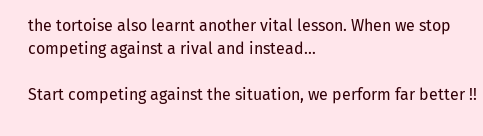the tortoise also learnt another vital lesson. When we stop competing against a rival and instead…

Start competing against the situation, we perform far better !!